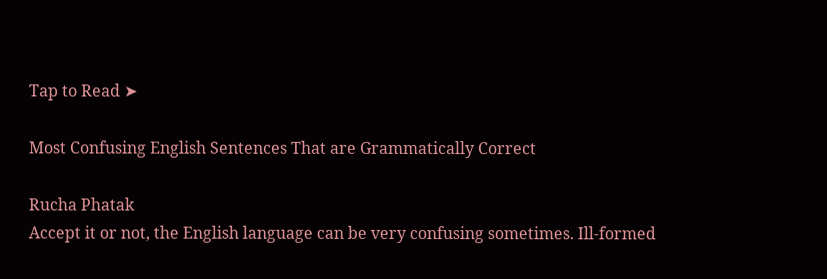Tap to Read ➤

Most Confusing English Sentences That are Grammatically Correct

Rucha Phatak
Accept it or not, the English language can be very confusing sometimes. Ill-formed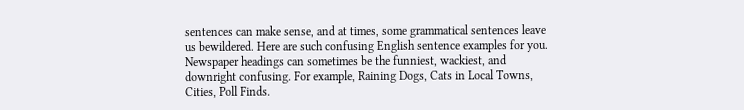sentences can make sense, and at times, some grammatical sentences leave us bewildered. Here are such confusing English sentence examples for you.
Newspaper headings can sometimes be the funniest, wackiest, and downright confusing. For example, Raining Dogs, Cats in Local Towns, Cities, Poll Finds.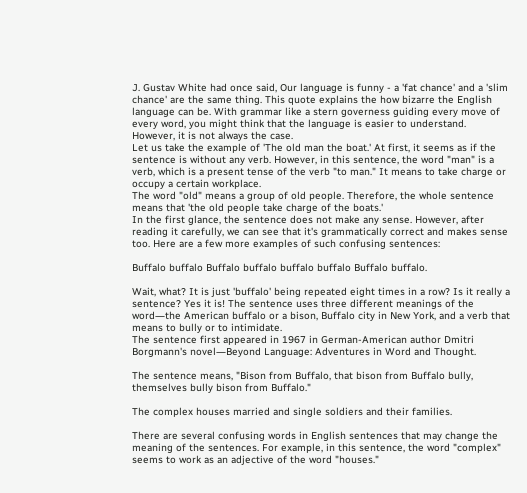J. Gustav White had once said, Our language is funny - a 'fat chance' and a 'slim chance' are the same thing. This quote explains the how bizarre the English language can be. With grammar like a stern governess guiding every move of every word, you might think that the language is easier to understand. However, it is not always the case.
Let us take the example of 'The old man the boat.' At first, it seems as if the sentence is without any verb. However, in this sentence, the word "man" is a verb, which is a present tense of the verb "to man." It means to take charge or occupy a certain workplace.
The word "old" means a group of old people. Therefore, the whole sentence means that 'the old people take charge of the boats.'
In the first glance, the sentence does not make any sense. However, after reading it carefully, we can see that it's grammatically correct and makes sense too. Here are a few more examples of such confusing sentences:

Buffalo buffalo Buffalo buffalo buffalo buffalo Buffalo buffalo.

Wait, what? It is just 'buffalo' being repeated eight times in a row? Is it really a sentence? Yes it is! The sentence uses three different meanings of the word―the American buffalo or a bison, Buffalo city in New York, and a verb that means to bully or to intimidate.
The sentence first appeared in 1967 in German-American author Dmitri Borgmann's novel―Beyond Language: Adventures in Word and Thought.

The sentence means, "Bison from Buffalo, that bison from Buffalo bully, themselves bully bison from Buffalo."

The complex houses married and single soldiers and their families.

There are several confusing words in English sentences that may change the meaning of the sentences. For example, in this sentence, the word "complex" seems to work as an adjective of the word "houses."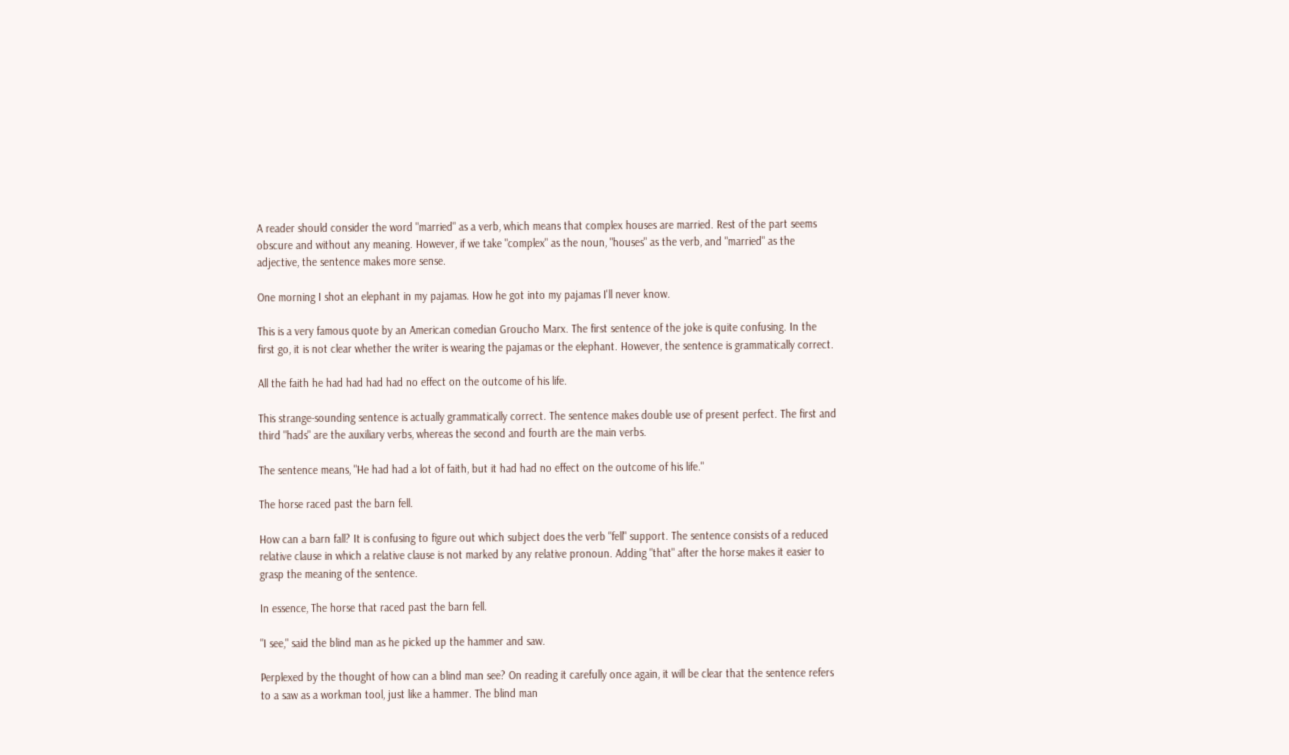A reader should consider the word "married" as a verb, which means that complex houses are married. Rest of the part seems obscure and without any meaning. However, if we take "complex" as the noun, "houses" as the verb, and "married" as the adjective, the sentence makes more sense.

One morning I shot an elephant in my pajamas. How he got into my pajamas I'll never know.

This is a very famous quote by an American comedian Groucho Marx. The first sentence of the joke is quite confusing. In the first go, it is not clear whether the writer is wearing the pajamas or the elephant. However, the sentence is grammatically correct.

All the faith he had had had had no effect on the outcome of his life.

This strange-sounding sentence is actually grammatically correct. The sentence makes double use of present perfect. The first and third "hads" are the auxiliary verbs, whereas the second and fourth are the main verbs.

The sentence means, "He had had a lot of faith, but it had had no effect on the outcome of his life."

The horse raced past the barn fell.

How can a barn fall? It is confusing to figure out which subject does the verb "fell" support. The sentence consists of a reduced relative clause in which a relative clause is not marked by any relative pronoun. Adding "that" after the horse makes it easier to grasp the meaning of the sentence.

In essence, The horse that raced past the barn fell.

"I see," said the blind man as he picked up the hammer and saw.

Perplexed by the thought of how can a blind man see? On reading it carefully once again, it will be clear that the sentence refers to a saw as a workman tool, just like a hammer. The blind man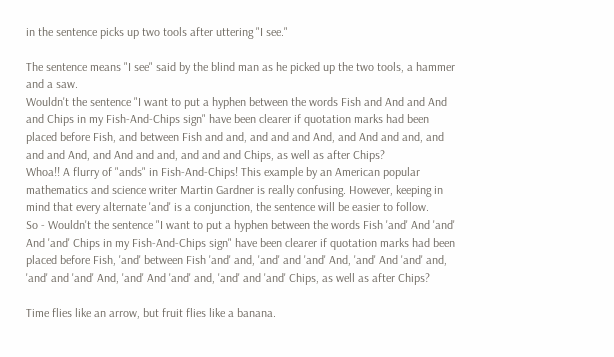in the sentence picks up two tools after uttering "I see."

The sentence means "I see" said by the blind man as he picked up the two tools, a hammer and a saw.
Wouldn't the sentence "I want to put a hyphen between the words Fish and And and And and Chips in my Fish-And-Chips sign" have been clearer if quotation marks had been placed before Fish, and between Fish and and, and and and And, and And and and, and and and And, and And and and, and and and Chips, as well as after Chips?
Whoa!! A flurry of "ands" in Fish-And-Chips! This example by an American popular mathematics and science writer Martin Gardner is really confusing. However, keeping in mind that every alternate 'and' is a conjunction, the sentence will be easier to follow.
So - Wouldn't the sentence "I want to put a hyphen between the words Fish 'and' And 'and' And 'and' Chips in my Fish-And-Chips sign" have been clearer if quotation marks had been placed before Fish, 'and' between Fish 'and' and, 'and' and 'and' And, 'and' And 'and' and, 'and' and 'and' And, 'and' And 'and' and, 'and' and 'and' Chips, as well as after Chips?

Time flies like an arrow, but fruit flies like a banana.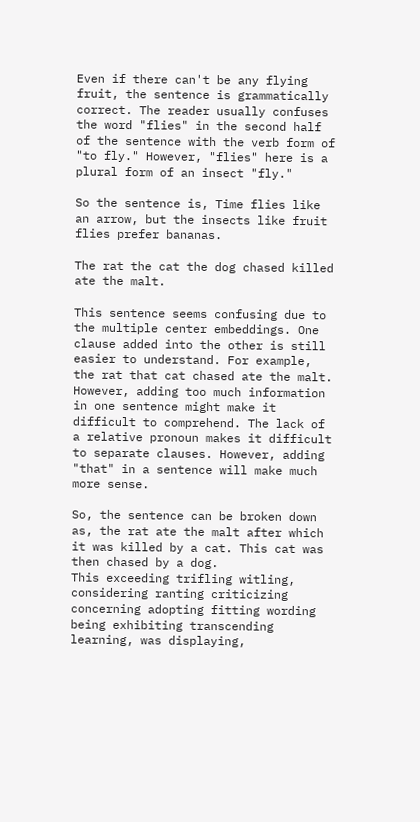Even if there can't be any flying fruit, the sentence is grammatically correct. The reader usually confuses the word "flies" in the second half of the sentence with the verb form of "to fly." However, "flies" here is a plural form of an insect "fly."

So the sentence is, Time flies like an arrow, but the insects like fruit flies prefer bananas.

The rat the cat the dog chased killed ate the malt.

This sentence seems confusing due to the multiple center embeddings. One clause added into the other is still easier to understand. For example, the rat that cat chased ate the malt.
However, adding too much information in one sentence might make it difficult to comprehend. The lack of a relative pronoun makes it difficult to separate clauses. However, adding "that" in a sentence will make much more sense.

So, the sentence can be broken down as, the rat ate the malt after which it was killed by a cat. This cat was then chased by a dog.
This exceeding trifling witling, considering ranting criticizing concerning adopting fitting wording being exhibiting transcending learning, was displaying,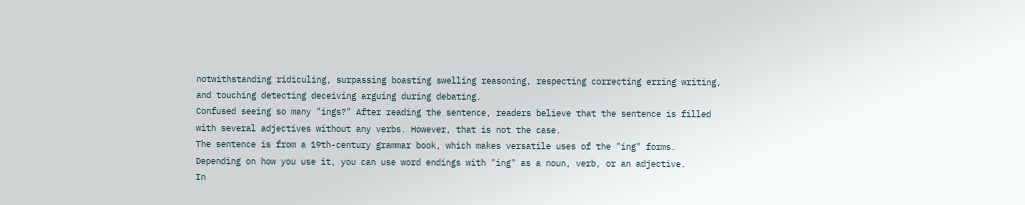notwithstanding ridiculing, surpassing boasting swelling reasoning, respecting correcting erring writing, and touching detecting deceiving arguing during debating.
Confused seeing so many "ings?" After reading the sentence, readers believe that the sentence is filled with several adjectives without any verbs. However, that is not the case.
The sentence is from a 19th-century grammar book, which makes versatile uses of the "ing" forms. Depending on how you use it, you can use word endings with "ing" as a noun, verb, or an adjective.
In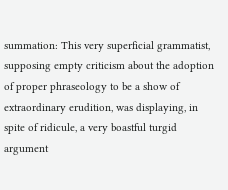summation: This very superficial grammatist, supposing empty criticism about the adoption of proper phraseology to be a show of extraordinary erudition, was displaying, in spite of ridicule, a very boastful turgid argument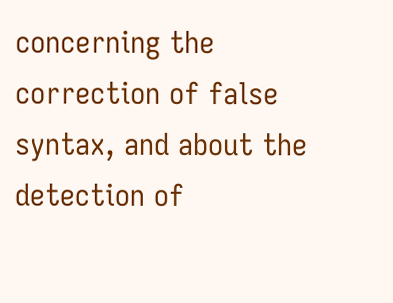concerning the correction of false syntax, and about the detection of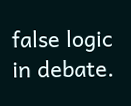false logic in debate.